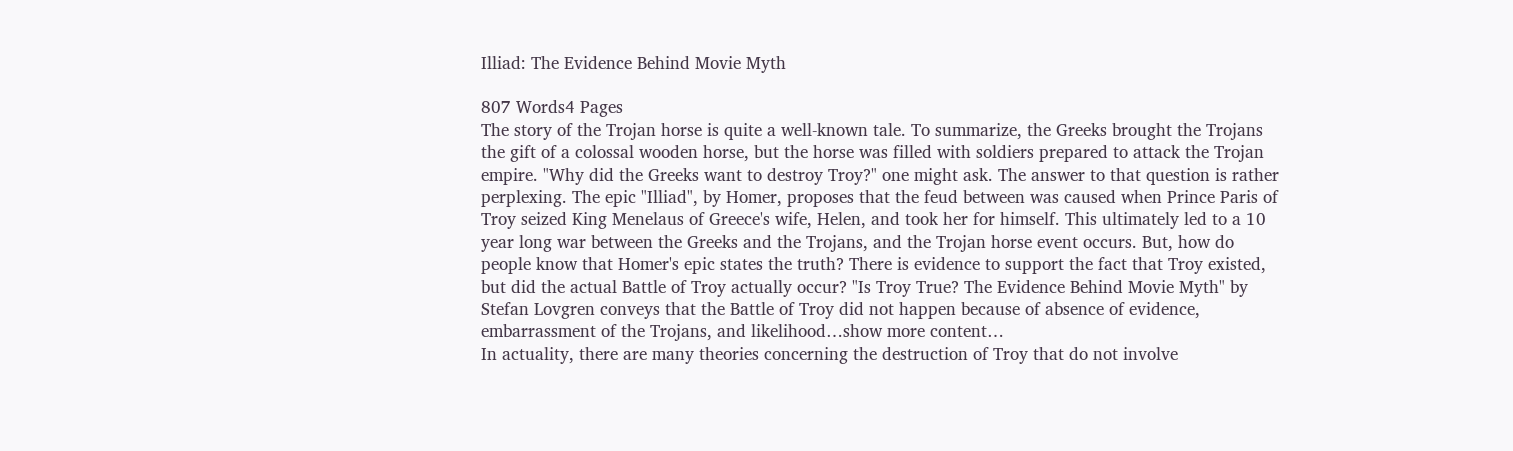Illiad: The Evidence Behind Movie Myth

807 Words4 Pages
The story of the Trojan horse is quite a well-known tale. To summarize, the Greeks brought the Trojans the gift of a colossal wooden horse, but the horse was filled with soldiers prepared to attack the Trojan empire. "Why did the Greeks want to destroy Troy?" one might ask. The answer to that question is rather perplexing. The epic "Illiad", by Homer, proposes that the feud between was caused when Prince Paris of Troy seized King Menelaus of Greece's wife, Helen, and took her for himself. This ultimately led to a 10 year long war between the Greeks and the Trojans, and the Trojan horse event occurs. But, how do people know that Homer's epic states the truth? There is evidence to support the fact that Troy existed, but did the actual Battle of Troy actually occur? "Is Troy True? The Evidence Behind Movie Myth" by Stefan Lovgren conveys that the Battle of Troy did not happen because of absence of evidence, embarrassment of the Trojans, and likelihood…show more content…
In actuality, there are many theories concerning the destruction of Troy that do not involve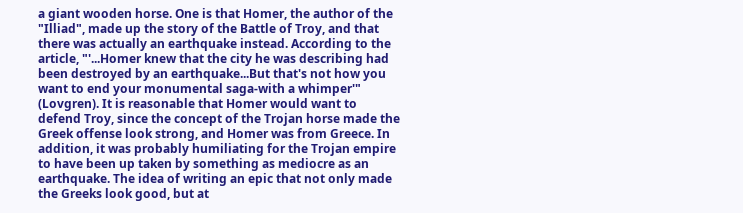a giant wooden horse. One is that Homer, the author of the "Illiad", made up the story of the Battle of Troy, and that there was actually an earthquake instead. According to the article, "'...Homer knew that the city he was describing had been destroyed by an earthquake...But that's not how you want to end your monumental saga-with a whimper'" (Lovgren). It is reasonable that Homer would want to defend Troy, since the concept of the Trojan horse made the Greek offense look strong, and Homer was from Greece. In addition, it was probably humiliating for the Trojan empire to have been up taken by something as mediocre as an earthquake. The idea of writing an epic that not only made the Greeks look good, but at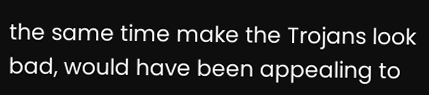the same time make the Trojans look bad, would have been appealing to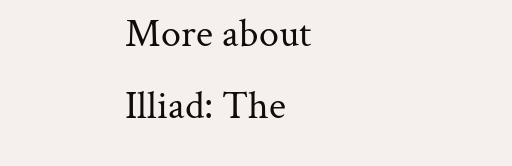More about Illiad: The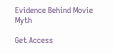Evidence Behind Movie Myth

Get Access